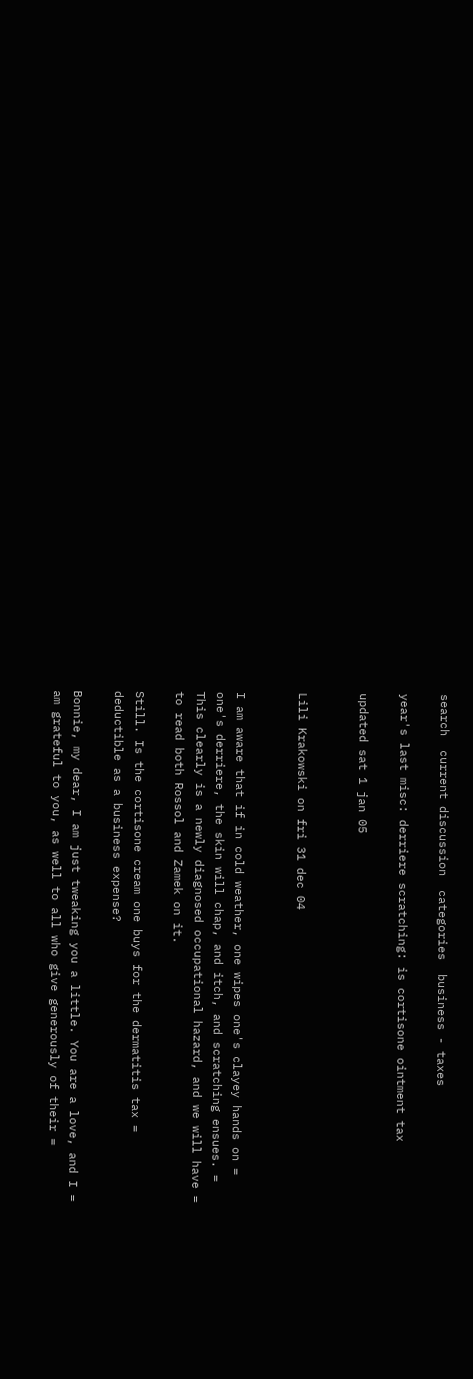search  current discussion  categories  business - taxes

year's last misc: derriere scratching: is cortisone ointment tax

updated sat 1 jan 05


Lili Krakowski on fri 31 dec 04


I am aware that if in cold weather, one wipes one's clayey hands on =
one's derriere, the skin will chap, and itch, and scratching ensues. =
This clearly is a newly diagnosed occupational hazard, and we will have =
to read both Rossol and Zamek on it.

Still. Is the cortisone cream one buys for the dermatitis tax =
deductible as a business expense?

Bonnie, my dear, I am just tweaking you a little. You are a love, and I =
am grateful to you, as well to all who give generously of their =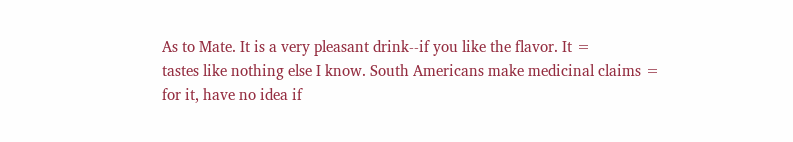As to Mate. It is a very pleasant drink--if you like the flavor. It =
tastes like nothing else I know. South Americans make medicinal claims =
for it, have no idea if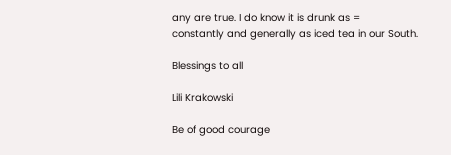any are true. I do know it is drunk as =
constantly and generally as iced tea in our South.

Blessings to all

Lili Krakowski

Be of good courage